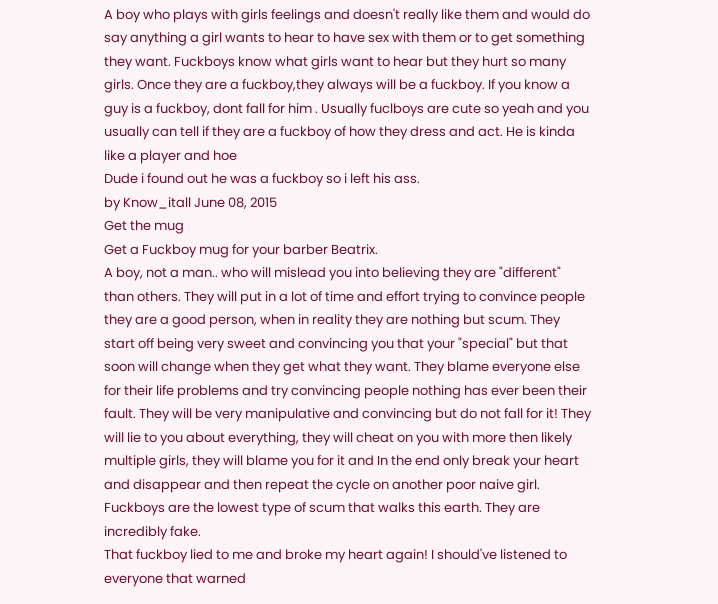A boy who plays with girls feelings and doesn't really like them and would do say anything a girl wants to hear to have sex with them or to get something they want. Fuckboys know what girls want to hear but they hurt so many girls. Once they are a fuckboy,they always will be a fuckboy. If you know a guy is a fuckboy, dont fall for him . Usually fuclboys are cute so yeah and you usually can tell if they are a fuckboy of how they dress and act. He is kinda like a player and hoe
Dude i found out he was a fuckboy so i left his ass.
by Know_itall June 08, 2015
Get the mug
Get a Fuckboy mug for your barber Beatrix.
A boy, not a man.. who will mislead you into believing they are "different" than others. They will put in a lot of time and effort trying to convince people they are a good person, when in reality they are nothing but scum. They start off being very sweet and convincing you that your "special" but that soon will change when they get what they want. They blame everyone else for their life problems and try convincing people nothing has ever been their fault. They will be very manipulative and convincing but do not fall for it! They will lie to you about everything, they will cheat on you with more then likely multiple girls, they will blame you for it and In the end only break your heart and disappear and then repeat the cycle on another poor naive girl. Fuckboys are the lowest type of scum that walks this earth. They are incredibly fake.
That fuckboy lied to me and broke my heart again! I should've listened to everyone that warned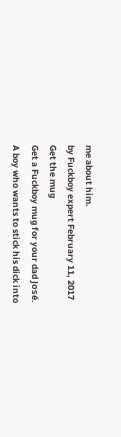me about him.
by Fuckboy expert February 11, 2017
Get the mug
Get a Fuckboy mug for your dad José.
A boy who wants to stick his dick into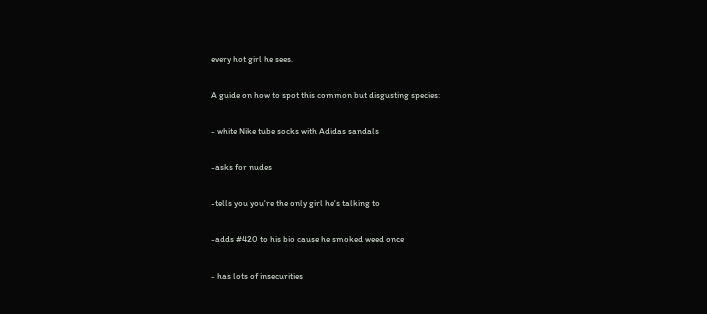every hot girl he sees.

A guide on how to spot this common but disgusting species:

- white Nike tube socks with Adidas sandals

-asks for nudes

-tells you you're the only girl he's talking to

-adds #420 to his bio cause he smoked weed once

- has lots of insecurities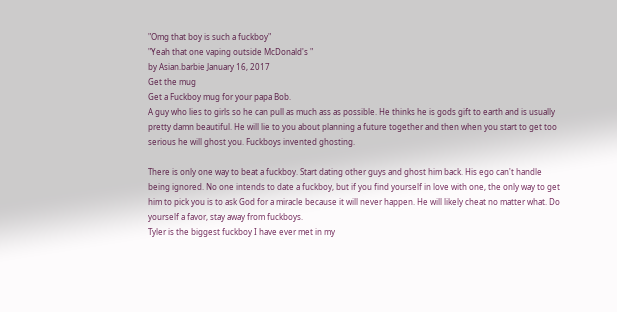"Omg that boy is such a fuckboy"
"Yeah that one vaping outside McDonald's "
by Asian.barbie January 16, 2017
Get the mug
Get a Fuckboy mug for your papa Bob.
A guy who lies to girls so he can pull as much ass as possible. He thinks he is gods gift to earth and is usually pretty damn beautiful. He will lie to you about planning a future together and then when you start to get too serious he will ghost you. Fuckboys invented ghosting.

There is only one way to beat a fuckboy. Start dating other guys and ghost him back. His ego can't handle being ignored. No one intends to date a fuckboy, but if you find yourself in love with one, the only way to get him to pick you is to ask God for a miracle because it will never happen. He will likely cheat no matter what. Do yourself a favor, stay away from fuckboys.
Tyler is the biggest fuckboy I have ever met in my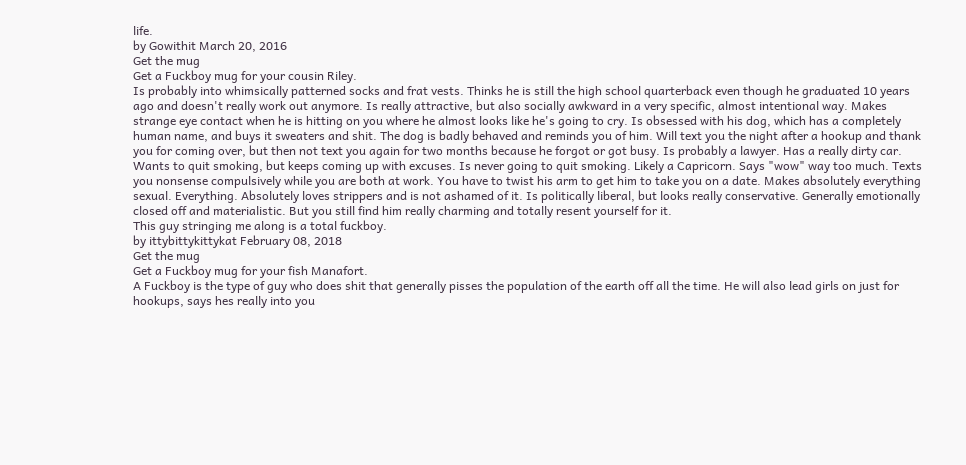life.
by Gowithit March 20, 2016
Get the mug
Get a Fuckboy mug for your cousin Riley.
Is probably into whimsically patterned socks and frat vests. Thinks he is still the high school quarterback even though he graduated 10 years ago and doesn't really work out anymore. Is really attractive, but also socially awkward in a very specific, almost intentional way. Makes strange eye contact when he is hitting on you where he almost looks like he's going to cry. Is obsessed with his dog, which has a completely human name, and buys it sweaters and shit. The dog is badly behaved and reminds you of him. Will text you the night after a hookup and thank you for coming over, but then not text you again for two months because he forgot or got busy. Is probably a lawyer. Has a really dirty car. Wants to quit smoking, but keeps coming up with excuses. Is never going to quit smoking. Likely a Capricorn. Says "wow" way too much. Texts you nonsense compulsively while you are both at work. You have to twist his arm to get him to take you on a date. Makes absolutely everything sexual. Everything. Absolutely loves strippers and is not ashamed of it. Is politically liberal, but looks really conservative. Generally emotionally closed off and materialistic. But you still find him really charming and totally resent yourself for it.
This guy stringing me along is a total fuckboy.
by ittybittykittykat February 08, 2018
Get the mug
Get a Fuckboy mug for your fish Manafort.
A Fuckboy is the type of guy who does shit that generally pisses the population of the earth off all the time. He will also lead girls on just for hookups, says hes really into you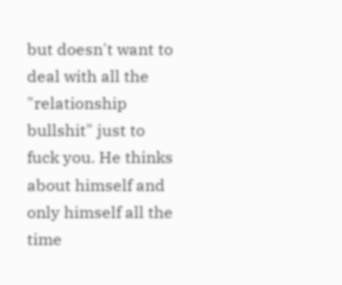but doesn't want to deal with all the "relationship bullshit" just to fuck you. He thinks about himself and only himself all the time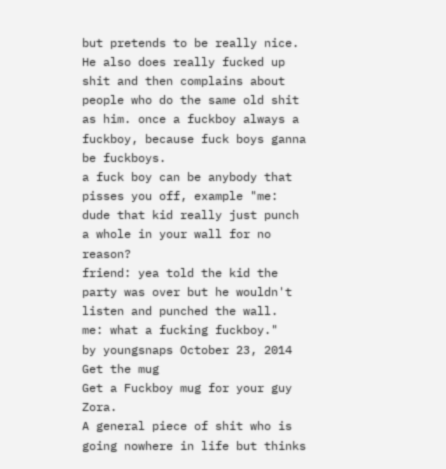but pretends to be really nice. He also does really fucked up shit and then complains about people who do the same old shit as him. once a fuckboy always a fuckboy, because fuck boys ganna be fuckboys.
a fuck boy can be anybody that pisses you off, example "me: dude that kid really just punch a whole in your wall for no reason?
friend: yea told the kid the party was over but he wouldn't listen and punched the wall.
me: what a fucking fuckboy."
by youngsnaps October 23, 2014
Get the mug
Get a Fuckboy mug for your guy Zora.
A general piece of shit who is going nowhere in life but thinks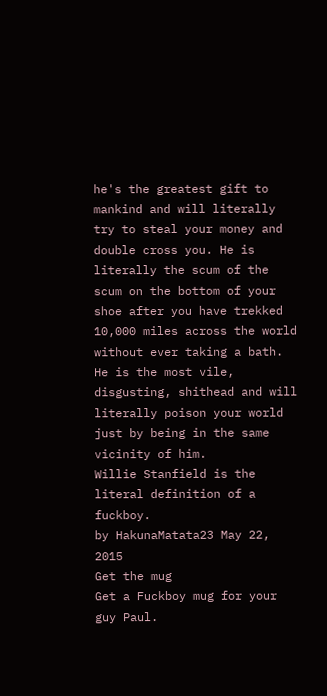he's the greatest gift to mankind and will literally try to steal your money and double cross you. He is literally the scum of the scum on the bottom of your shoe after you have trekked 10,000 miles across the world without ever taking a bath. He is the most vile, disgusting, shithead and will literally poison your world just by being in the same vicinity of him.
Willie Stanfield is the literal definition of a fuckboy.
by HakunaMatata23 May 22, 2015
Get the mug
Get a Fuckboy mug for your guy Paul.